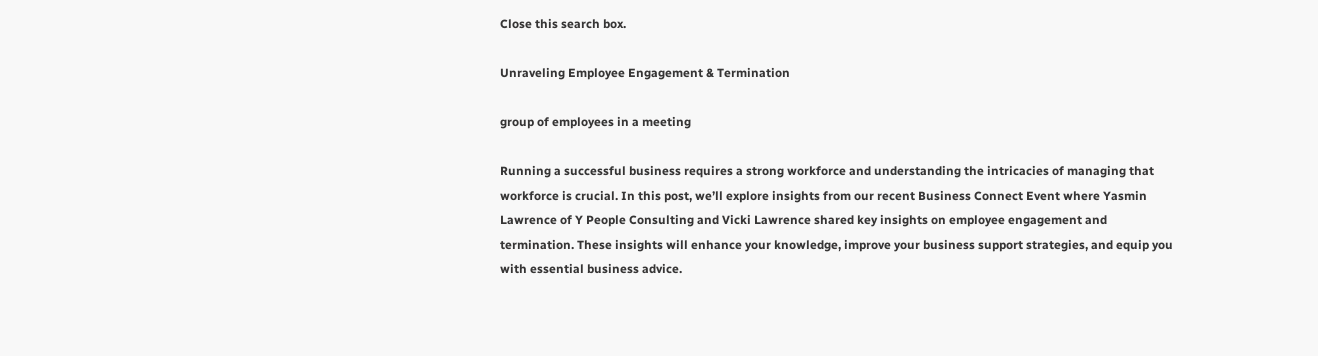Close this search box.

Unraveling Employee Engagement & Termination

group of employees in a meeting

Running a successful business requires a strong workforce and understanding the intricacies of managing that workforce is crucial. In this post, we’ll explore insights from our recent Business Connect Event where Yasmin Lawrence of Y People Consulting and Vicki Lawrence shared key insights on employee engagement and termination. These insights will enhance your knowledge, improve your business support strategies, and equip you with essential business advice.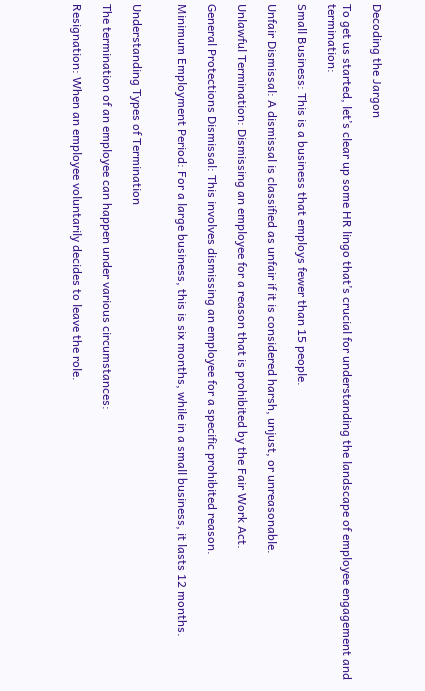Decoding the Jargon

To get us started, let’s clear up some HR lingo that’s crucial for understanding the landscape of employee engagement and termination:

Small Business: This is a business that employs fewer than 15 people.

Unfair Dismissal: A dismissal is classified as unfair if it is considered harsh, unjust, or unreasonable.

Unlawful Termination: Dismissing an employee for a reason that is prohibited by the Fair Work Act.

General Protections Dismissal: This involves dismissing an employee for a specific prohibited reason.

Minimum Employment Period: For a large business, this is six months, while in a small business, it lasts 12 months.


Understanding Types of Termination

The termination of an employee can happen under various circumstances:

Resignation: When an employee voluntarily decides to leave the role.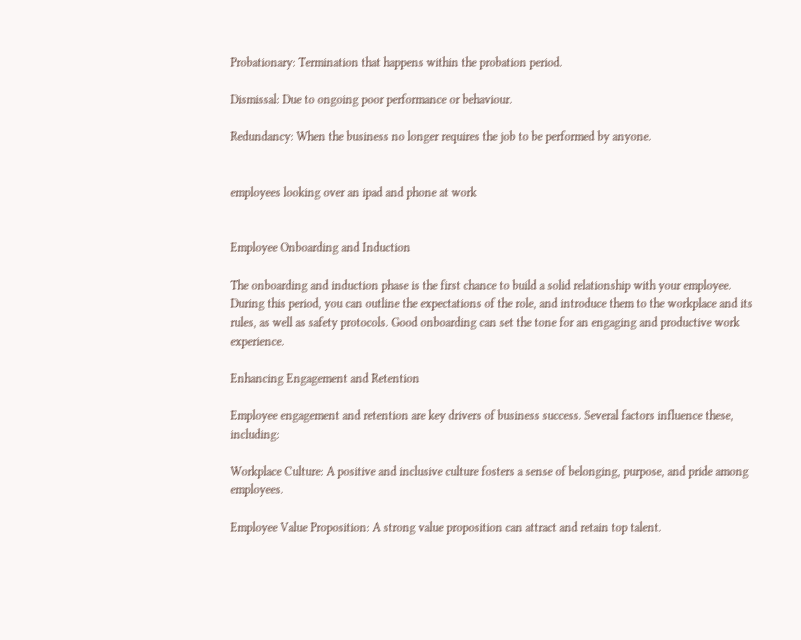Probationary: Termination that happens within the probation period.

Dismissal: Due to ongoing poor performance or behaviour.

Redundancy: When the business no longer requires the job to be performed by anyone.


employees looking over an ipad and phone at work


Employee Onboarding and Induction

The onboarding and induction phase is the first chance to build a solid relationship with your employee. During this period, you can outline the expectations of the role, and introduce them to the workplace and its rules, as well as safety protocols. Good onboarding can set the tone for an engaging and productive work experience.

Enhancing Engagement and Retention

Employee engagement and retention are key drivers of business success. Several factors influence these, including:

Workplace Culture: A positive and inclusive culture fosters a sense of belonging, purpose, and pride among employees.

Employee Value Proposition: A strong value proposition can attract and retain top talent.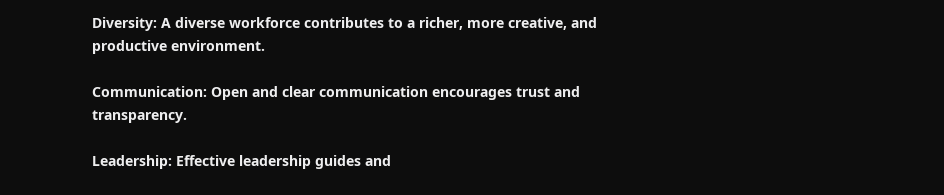Diversity: A diverse workforce contributes to a richer, more creative, and productive environment.

Communication: Open and clear communication encourages trust and transparency.

Leadership: Effective leadership guides and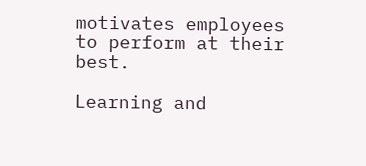motivates employees to perform at their best.

Learning and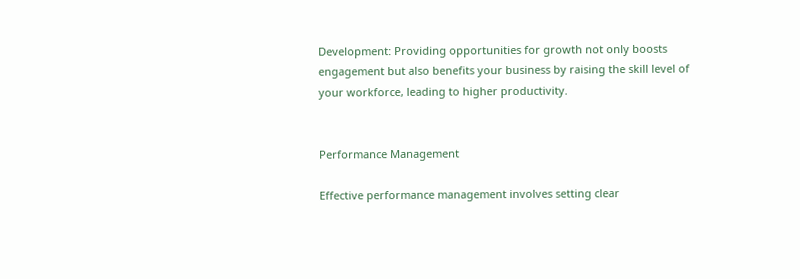Development: Providing opportunities for growth not only boosts engagement but also benefits your business by raising the skill level of your workforce, leading to higher productivity.


Performance Management

Effective performance management involves setting clear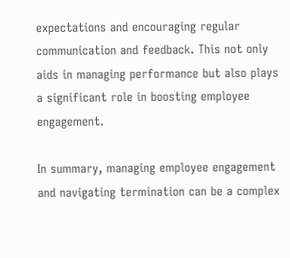expectations and encouraging regular communication and feedback. This not only aids in managing performance but also plays a significant role in boosting employee engagement.

In summary, managing employee engagement and navigating termination can be a complex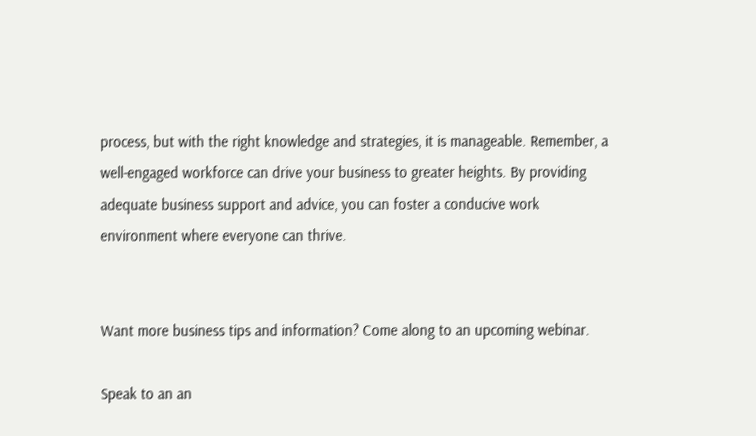process, but with the right knowledge and strategies, it is manageable. Remember, a well-engaged workforce can drive your business to greater heights. By providing adequate business support and advice, you can foster a conducive work environment where everyone can thrive.


Want more business tips and information? Come along to an upcoming webinar.

Speak to an an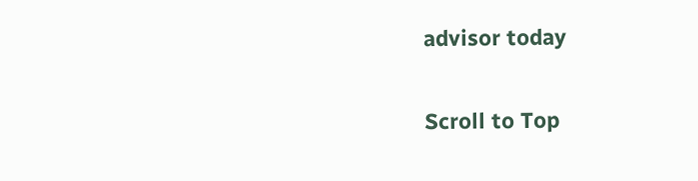advisor today

Scroll to Top